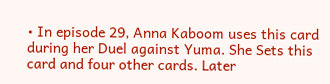• In episode 29, Anna Kaboom uses this card during her Duel against Yuma. She Sets this card and four other cards. Later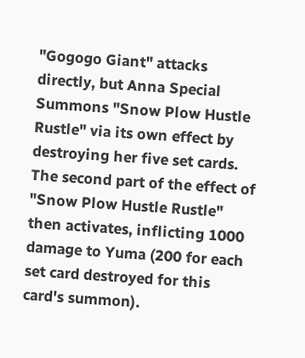"Gogogo Giant" attacks directly, but Anna Special Summons "Snow Plow Hustle Rustle" via its own effect by destroying her five set cards. The second part of the effect of "Snow Plow Hustle Rustle" then activates, inflicting 1000 damage to Yuma (200 for each set card destroyed for this card's summon).